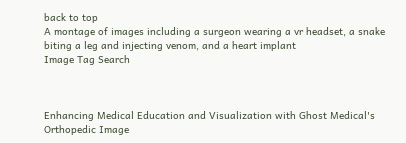back to top
A montage of images including a surgeon wearing a vr headset, a snake biting a leg and injecting venom, and a heart implant
Image Tag Search



Enhancing Medical Education and Visualization with Ghost Medical's Orthopedic Image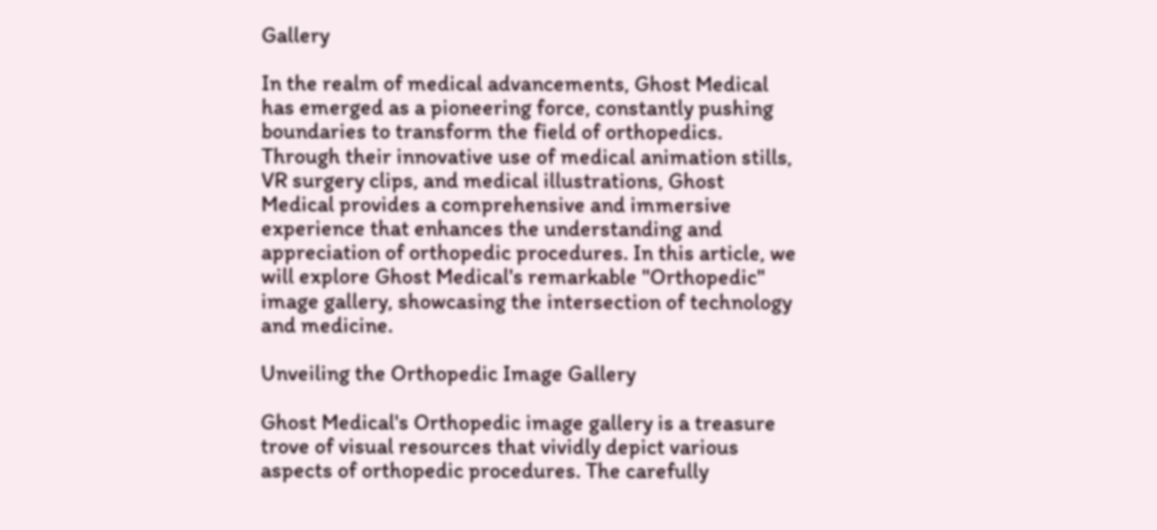Gallery

In the realm of medical advancements, Ghost Medical has emerged as a pioneering force, constantly pushing boundaries to transform the field of orthopedics. Through their innovative use of medical animation stills, VR surgery clips, and medical illustrations, Ghost Medical provides a comprehensive and immersive experience that enhances the understanding and appreciation of orthopedic procedures. In this article, we will explore Ghost Medical's remarkable "Orthopedic" image gallery, showcasing the intersection of technology and medicine.

Unveiling the Orthopedic Image Gallery

Ghost Medical's Orthopedic image gallery is a treasure trove of visual resources that vividly depict various aspects of orthopedic procedures. The carefully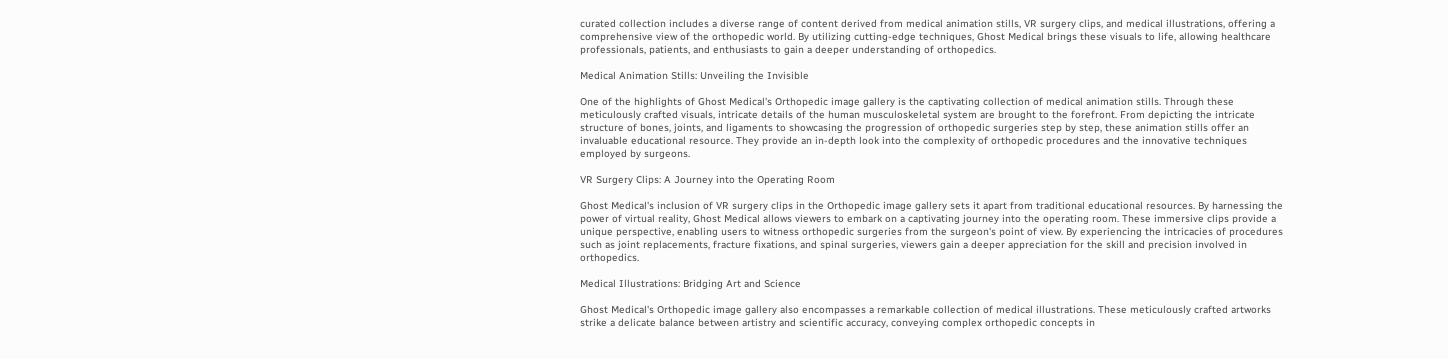curated collection includes a diverse range of content derived from medical animation stills, VR surgery clips, and medical illustrations, offering a comprehensive view of the orthopedic world. By utilizing cutting-edge techniques, Ghost Medical brings these visuals to life, allowing healthcare professionals, patients, and enthusiasts to gain a deeper understanding of orthopedics.

Medical Animation Stills: Unveiling the Invisible

One of the highlights of Ghost Medical's Orthopedic image gallery is the captivating collection of medical animation stills. Through these meticulously crafted visuals, intricate details of the human musculoskeletal system are brought to the forefront. From depicting the intricate structure of bones, joints, and ligaments to showcasing the progression of orthopedic surgeries step by step, these animation stills offer an invaluable educational resource. They provide an in-depth look into the complexity of orthopedic procedures and the innovative techniques employed by surgeons.

VR Surgery Clips: A Journey into the Operating Room

Ghost Medical's inclusion of VR surgery clips in the Orthopedic image gallery sets it apart from traditional educational resources. By harnessing the power of virtual reality, Ghost Medical allows viewers to embark on a captivating journey into the operating room. These immersive clips provide a unique perspective, enabling users to witness orthopedic surgeries from the surgeon's point of view. By experiencing the intricacies of procedures such as joint replacements, fracture fixations, and spinal surgeries, viewers gain a deeper appreciation for the skill and precision involved in orthopedics.

Medical Illustrations: Bridging Art and Science

Ghost Medical's Orthopedic image gallery also encompasses a remarkable collection of medical illustrations. These meticulously crafted artworks strike a delicate balance between artistry and scientific accuracy, conveying complex orthopedic concepts in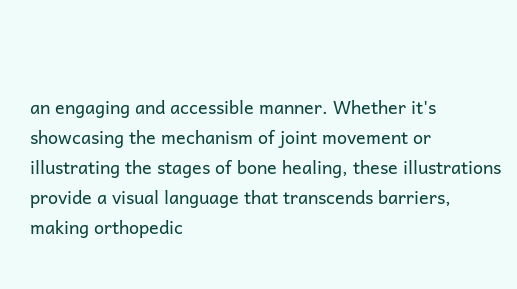an engaging and accessible manner. Whether it's showcasing the mechanism of joint movement or illustrating the stages of bone healing, these illustrations provide a visual language that transcends barriers, making orthopedic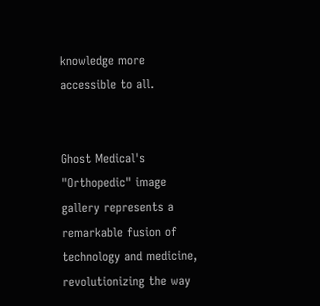knowledge more accessible to all.


Ghost Medical's "Orthopedic" image gallery represents a remarkable fusion of technology and medicine, revolutionizing the way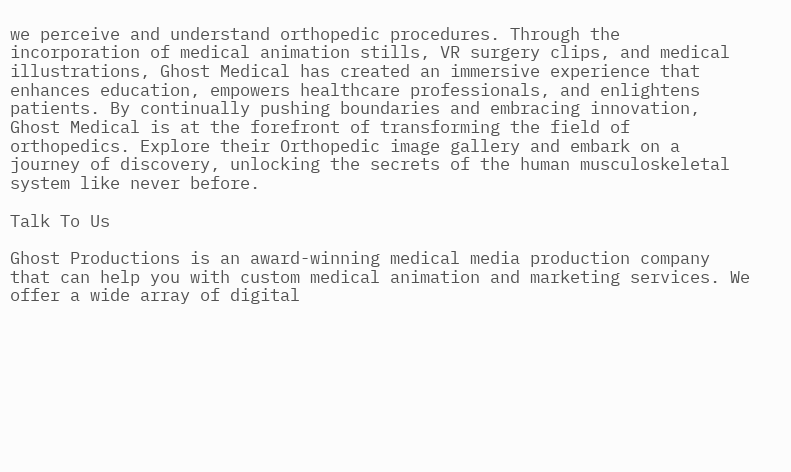we perceive and understand orthopedic procedures. Through the incorporation of medical animation stills, VR surgery clips, and medical illustrations, Ghost Medical has created an immersive experience that enhances education, empowers healthcare professionals, and enlightens patients. By continually pushing boundaries and embracing innovation, Ghost Medical is at the forefront of transforming the field of orthopedics. Explore their Orthopedic image gallery and embark on a journey of discovery, unlocking the secrets of the human musculoskeletal system like never before.

Talk To Us

Ghost Productions is an award-winning medical media production company that can help you with custom medical animation and marketing services. We offer a wide array of digital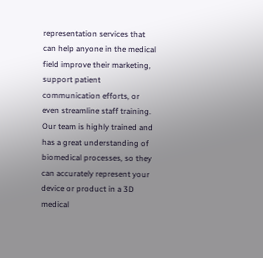representation services that can help anyone in the medical field improve their marketing, support patient communication efforts, or even streamline staff training. Our team is highly trained and has a great understanding of biomedical processes, so they can accurately represent your device or product in a 3D medical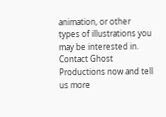animation, or other types of illustrations you may be interested in. Contact Ghost Productions now and tell us more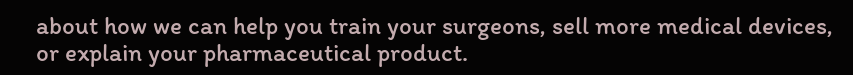about how we can help you train your surgeons, sell more medical devices, or explain your pharmaceutical product.